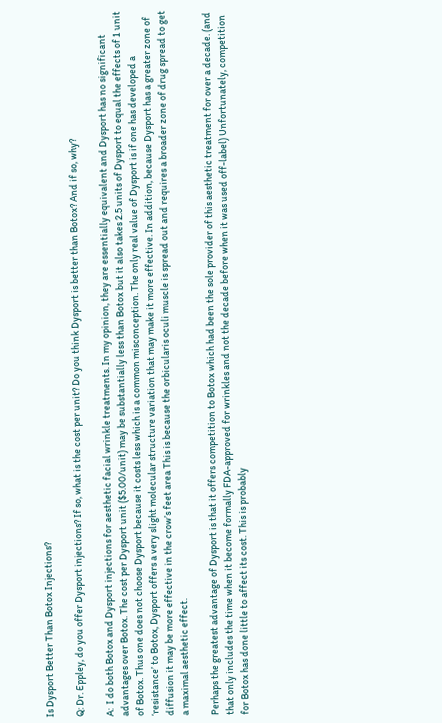Is Dysport Better Than Botox Injections?

Q: Dr. Eppley, do you offer Dysport injections? If so, what is the cost per unit? Do you think Dysport is better than Botox? And if so, why?

A:  I do both Botox and Dysport injections for aesthetic facial wrinkle treatments. In my opinion, they are essentially equivalent and Dysport has no significant advantages over Botox. The cost per Dysport unit ($5.00/unit) may be substantially less than Botox but it also takes 2.5 units of Dysport to equal the effects of 1 unit of Botox. Thus one does not choose Dysport because it costs less which is a common misconception. The only real value of Dysport is if one has developed a ‘resistance’ to Botox, Dysport offers a very slight molecular structure variation that may make it more effective. In addition, because Dysport has a greater zone of diffusion it may be more effective in the crow’s feet area This is because the orbicularis oculi muscle is spread out and requires a broader zone of drug spread to get a maximal aesthetic effect.

Perhaps the greatest advantage of Dysport is that it offers competition to Botox which had been the sole provider of this aesthetic treatment for over a decade. (and that only includes the time when it become formally FDA-approved for wrinkles and not the decade before when it was used off-label) Unfortunately, competition for Botox has done little to affect its cost. This is probably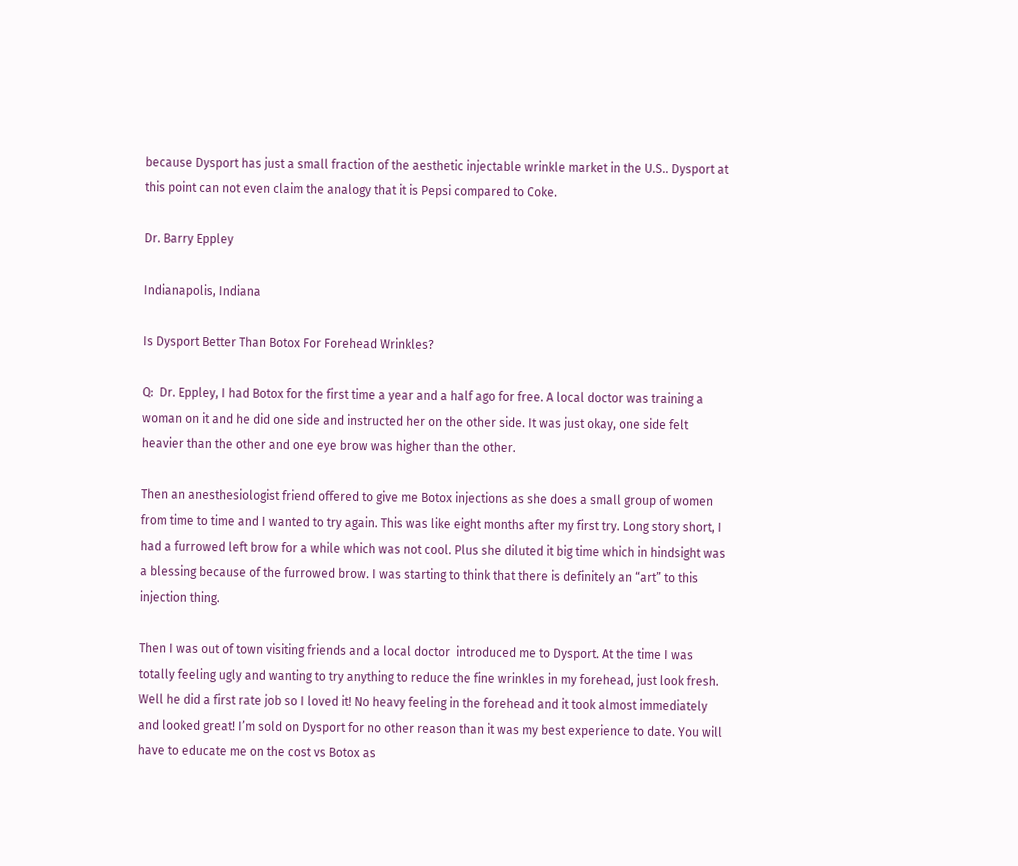because Dysport has just a small fraction of the aesthetic injectable wrinkle market in the U.S.. Dysport at this point can not even claim the analogy that it is Pepsi compared to Coke.

Dr. Barry Eppley

Indianapolis, Indiana

Is Dysport Better Than Botox For Forehead Wrinkles?

Q:  Dr. Eppley, I had Botox for the first time a year and a half ago for free. A local doctor was training a woman on it and he did one side and instructed her on the other side. It was just okay, one side felt heavier than the other and one eye brow was higher than the other.

Then an anesthesiologist friend offered to give me Botox injections as she does a small group of women from time to time and I wanted to try again. This was like eight months after my first try. Long story short, I had a furrowed left brow for a while which was not cool. Plus she diluted it big time which in hindsight was a blessing because of the furrowed brow. I was starting to think that there is definitely an “art” to this injection thing.

Then I was out of town visiting friends and a local doctor  introduced me to Dysport. At the time I was totally feeling ugly and wanting to try anything to reduce the fine wrinkles in my forehead, just look fresh. Well he did a first rate job so I loved it! No heavy feeling in the forehead and it took almost immediately and looked great! I’m sold on Dysport for no other reason than it was my best experience to date. You will have to educate me on the cost vs Botox as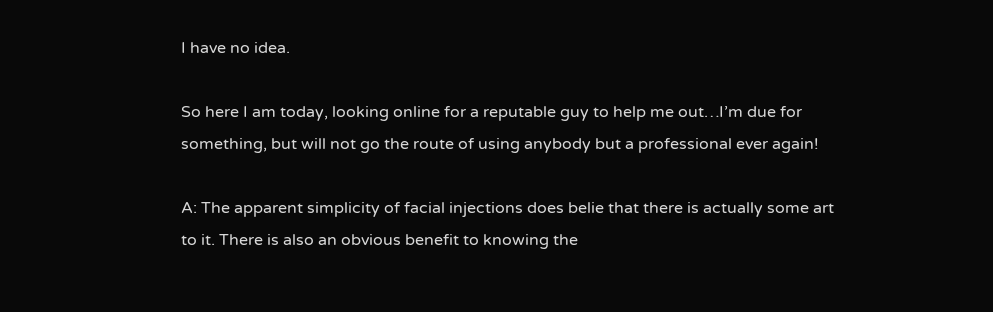I have no idea.

So here I am today, looking online for a reputable guy to help me out…I’m due for something, but will not go the route of using anybody but a professional ever again!

A: The apparent simplicity of facial injections does belie that there is actually some art to it. There is also an obvious benefit to knowing the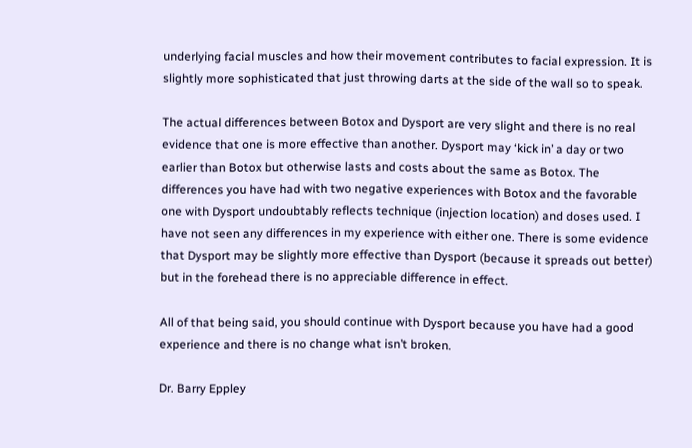underlying facial muscles and how their movement contributes to facial expression. It is slightly more sophisticated that just throwing darts at the side of the wall so to speak.

The actual differences between Botox and Dysport are very slight and there is no real evidence that one is more effective than another. Dysport may ‘kick in’ a day or two earlier than Botox but otherwise lasts and costs about the same as Botox. The differences you have had with two negative experiences with Botox and the favorable one with Dysport undoubtably reflects technique (injection location) and doses used. I have not seen any differences in my experience with either one. There is some evidence that Dysport may be slightly more effective than Dysport (because it spreads out better) but in the forehead there is no appreciable difference in effect.

All of that being said, you should continue with Dysport because you have had a good experience and there is no change what isn’t broken.

Dr. Barry Eppley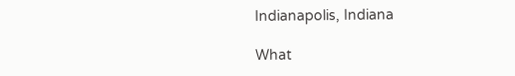Indianapolis, Indiana

What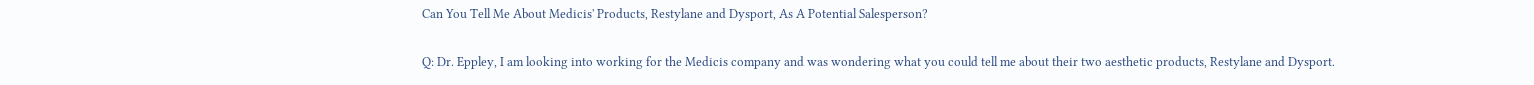Can You Tell Me About Medicis' Products, Restylane and Dysport, As A Potential Salesperson?

Q: Dr. Eppley, I am looking into working for the Medicis company and was wondering what you could tell me about their two aesthetic products, Restylane and Dysport.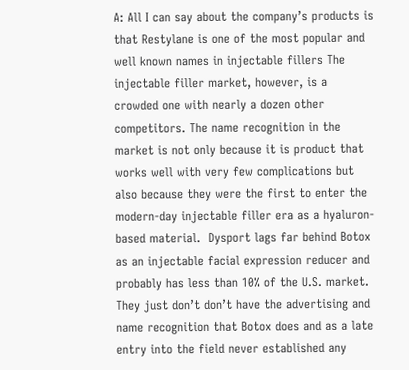A: All I can say about the company’s products is that Restylane is one of the most popular and well known names in injectable fillers The injectable filler market, however, is a crowded one with nearly a dozen other competitors. The name recognition in the market is not only because it is product that works well with very few complications but also because they were the first to enter the modern-day injectable filler era as a hyaluron-based material.  Dysport lags far behind Botox as an injectable facial expression reducer and probably has less than 10% of the U.S. market. They just don’t don’t have the advertising and name recognition that Botox does and as a late entry into the field never established any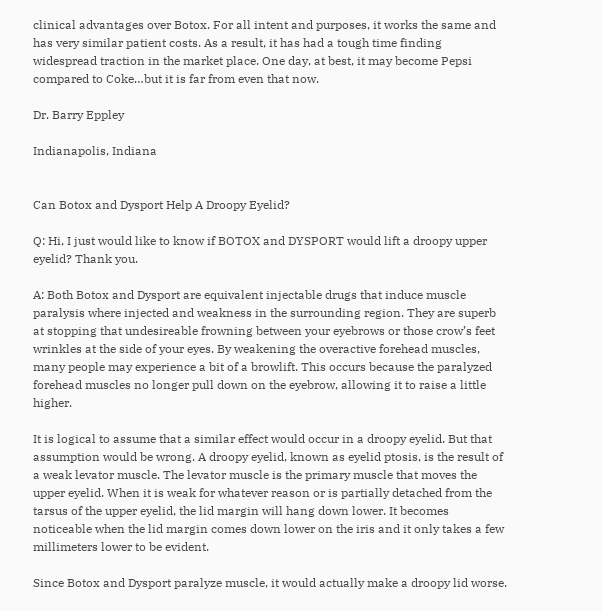clinical advantages over Botox. For all intent and purposes, it works the same and has very similar patient costs. As a result, it has had a tough time finding widespread traction in the market place. One day, at best, it may become Pepsi compared to Coke…but it is far from even that now.

Dr. Barry Eppley

Indianapolis, Indiana


Can Botox and Dysport Help A Droopy Eyelid?

Q: Hi, I just would like to know if BOTOX and DYSPORT would lift a droopy upper eyelid? Thank you.

A: Both Botox and Dysport are equivalent injectable drugs that induce muscle paralysis where injected and weakness in the surrounding region. They are superb at stopping that undesireable frowning between your eyebrows or those crow’s feet wrinkles at the side of your eyes. By weakening the overactive forehead muscles, many people may experience a bit of a browlift. This occurs because the paralyzed forehead muscles no longer pull down on the eyebrow, allowing it to raise a little higher.

It is logical to assume that a similar effect would occur in a droopy eyelid. But that assumption would be wrong. A droopy eyelid, known as eyelid ptosis, is the result of a weak levator muscle. The levator muscle is the primary muscle that moves the upper eyelid. When it is weak for whatever reason or is partially detached from the tarsus of the upper eyelid, the lid margin will hang down lower. It becomes noticeable when the lid margin comes down lower on the iris and it only takes a few millimeters lower to be evident.

Since Botox and Dysport paralyze muscle, it would actually make a droopy lid worse.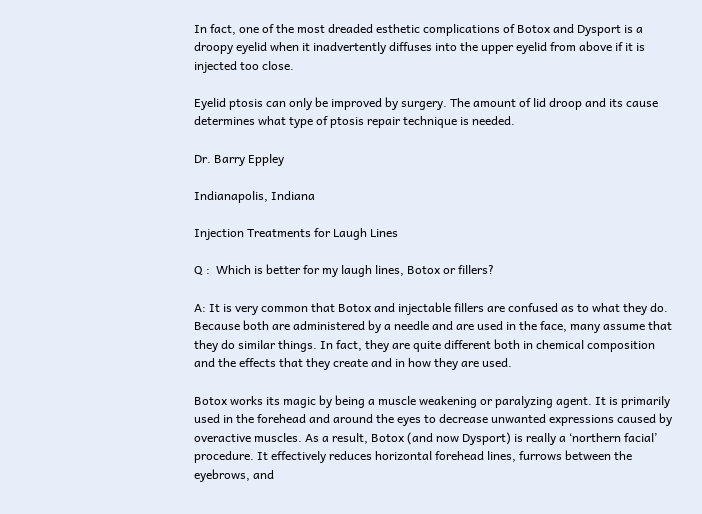In fact, one of the most dreaded esthetic complications of Botox and Dysport is a droopy eyelid when it inadvertently diffuses into the upper eyelid from above if it is injected too close.

Eyelid ptosis can only be improved by surgery. The amount of lid droop and its cause determines what type of ptosis repair technique is needed.

Dr. Barry Eppley

Indianapolis, Indiana

Injection Treatments for Laugh Lines

Q :  Which is better for my laugh lines, Botox or fillers?

A: It is very common that Botox and injectable fillers are confused as to what they do. Because both are administered by a needle and are used in the face, many assume that they do similar things. In fact, they are quite different both in chemical composition and the effects that they create and in how they are used.

Botox works its magic by being a muscle weakening or paralyzing agent. It is primarily used in the forehead and around the eyes to decrease unwanted expressions caused by overactive muscles. As a result, Botox (and now Dysport) is really a ‘northern facial’ procedure. It effectively reduces horizontal forehead lines, furrows between the eyebrows, and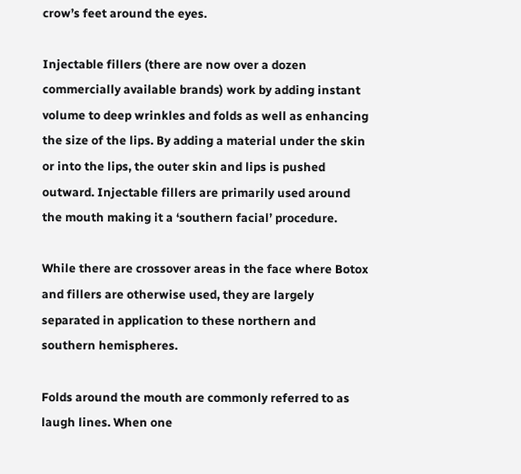crow’s feet around the eyes.

Injectable fillers (there are now over a dozen commercially available brands) work by adding instant volume to deep wrinkles and folds as well as enhancing the size of the lips. By adding a material under the skin or into the lips, the outer skin and lips is pushed outward. Injectable fillers are primarily used around the mouth making it a ‘southern facial’ procedure.

While there are crossover areas in the face where Botox and fillers are otherwise used, they are largely separated in application to these northern and southern hemispheres.

Folds around the mouth are commonly referred to as laugh lines. When one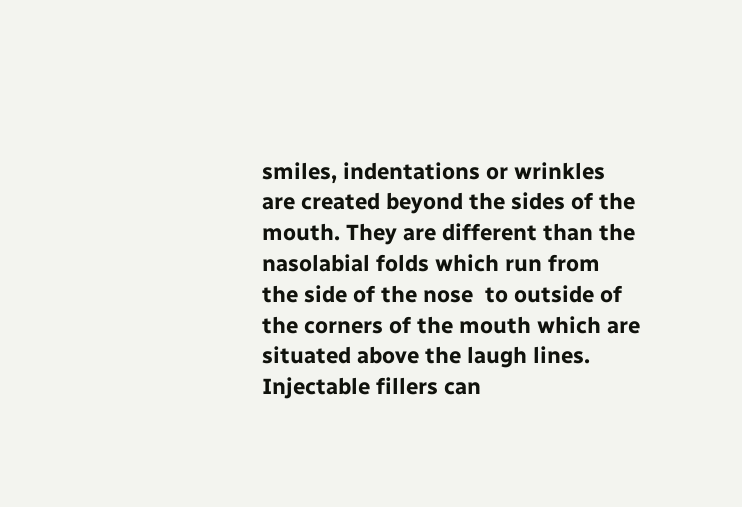smiles, indentations or wrinkles are created beyond the sides of the mouth. They are different than the nasolabial folds which run from the side of the nose  to outside of the corners of the mouth which are situated above the laugh lines. Injectable fillers can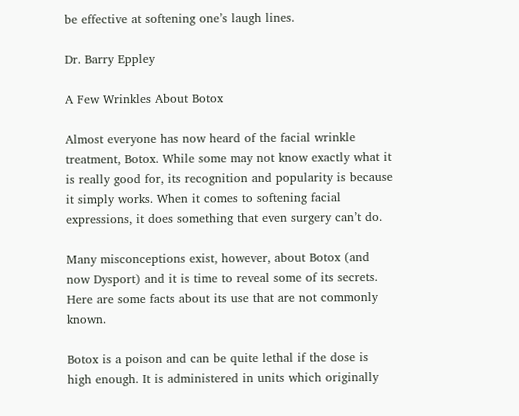be effective at softening one’s laugh lines.

Dr. Barry Eppley

A Few Wrinkles About Botox

Almost everyone has now heard of the facial wrinkle treatment, Botox. While some may not know exactly what it is really good for, its recognition and popularity is because it simply works. When it comes to softening facial expressions, it does something that even surgery can’t do.

Many misconceptions exist, however, about Botox (and now Dysport) and it is time to reveal some of its secrets. Here are some facts about its use that are not commonly known.

Botox is a poison and can be quite lethal if the dose is high enough. It is administered in units which originally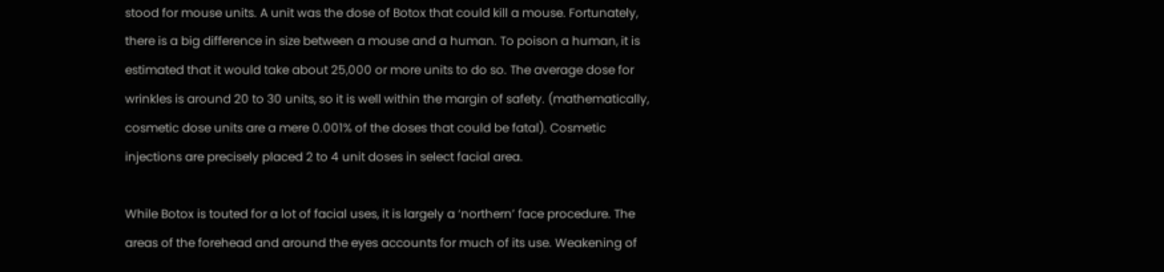stood for mouse units. A unit was the dose of Botox that could kill a mouse. Fortunately, there is a big difference in size between a mouse and a human. To poison a human, it is estimated that it would take about 25,000 or more units to do so. The average dose for wrinkles is around 20 to 30 units, so it is well within the margin of safety. (mathematically, cosmetic dose units are a mere 0.001% of the doses that could be fatal). Cosmetic injections are precisely placed 2 to 4 unit doses in select facial area.

While Botox is touted for a lot of facial uses, it is largely a ‘northern’ face procedure. The areas of the forehead and around the eyes accounts for much of its use. Weakening of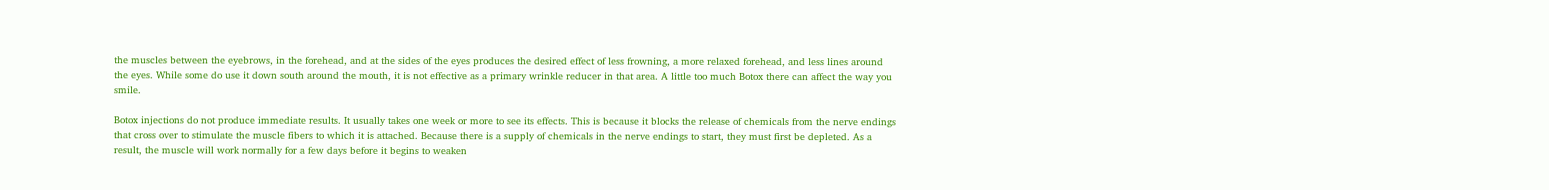the muscles between the eyebrows, in the forehead, and at the sides of the eyes produces the desired effect of less frowning, a more relaxed forehead, and less lines around the eyes. While some do use it down south around the mouth, it is not effective as a primary wrinkle reducer in that area. A little too much Botox there can affect the way you smile.

Botox injections do not produce immediate results. It usually takes one week or more to see its effects. This is because it blocks the release of chemicals from the nerve endings that cross over to stimulate the muscle fibers to which it is attached. Because there is a supply of chemicals in the nerve endings to start, they must first be depleted. As a result, the muscle will work normally for a few days before it begins to weaken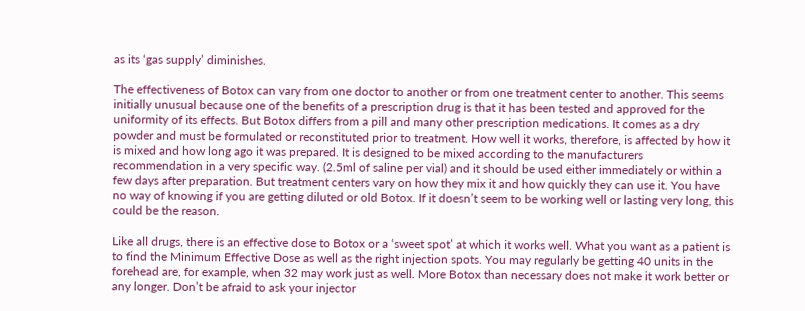as its ‘gas supply’ diminishes.

The effectiveness of Botox can vary from one doctor to another or from one treatment center to another. This seems initially unusual because one of the benefits of a prescription drug is that it has been tested and approved for the uniformity of its effects. But Botox differs from a pill and many other prescription medications. It comes as a dry powder and must be formulated or reconstituted prior to treatment. How well it works, therefore, is affected by how it is mixed and how long ago it was prepared. It is designed to be mixed according to the manufacturers recommendation in a very specific way. (2.5ml of saline per vial) and it should be used either immediately or within a few days after preparation. But treatment centers vary on how they mix it and how quickly they can use it. You have no way of knowing if you are getting diluted or old Botox. If it doesn’t seem to be working well or lasting very long, this could be the reason.

Like all drugs, there is an effective dose to Botox or a ‘sweet spot’ at which it works well. What you want as a patient is to find the Minimum Effective Dose as well as the right injection spots. You may regularly be getting 40 units in the forehead are, for example, when 32 may work just as well. More Botox than necessary does not make it work better or any longer. Don’t be afraid to ask your injector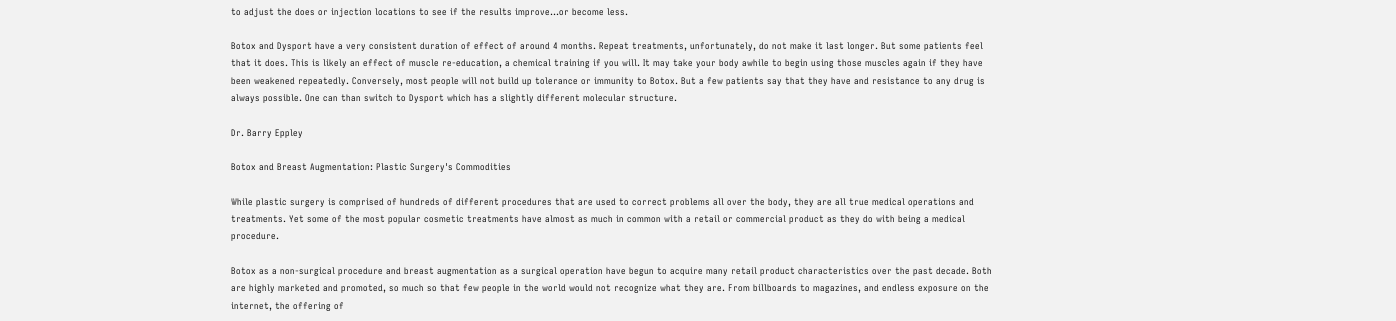to adjust the does or injection locations to see if the results improve…or become less.

Botox and Dysport have a very consistent duration of effect of around 4 months. Repeat treatments, unfortunately, do not make it last longer. But some patients feel that it does. This is likely an effect of muscle re-education, a chemical training if you will. It may take your body awhile to begin using those muscles again if they have been weakened repeatedly. Conversely, most people will not build up tolerance or immunity to Botox. But a few patients say that they have and resistance to any drug is always possible. One can than switch to Dysport which has a slightly different molecular structure.

Dr. Barry Eppley

Botox and Breast Augmentation: Plastic Surgery's Commodities

While plastic surgery is comprised of hundreds of different procedures that are used to correct problems all over the body, they are all true medical operations and treatments. Yet some of the most popular cosmetic treatments have almost as much in common with a retail or commercial product as they do with being a medical procedure.

Botox as a non-surgical procedure and breast augmentation as a surgical operation have begun to acquire many retail product characteristics over the past decade. Both are highly marketed and promoted, so much so that few people in the world would not recognize what they are. From billboards to magazines, and endless exposure on the internet, the offering of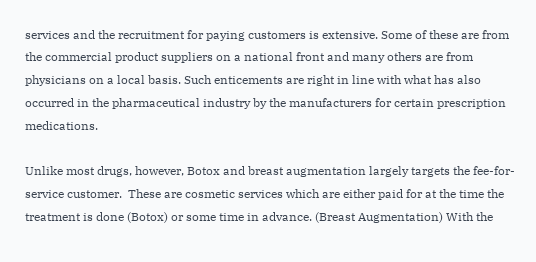services and the recruitment for paying customers is extensive. Some of these are from the commercial product suppliers on a national front and many others are from physicians on a local basis. Such enticements are right in line with what has also occurred in the pharmaceutical industry by the manufacturers for certain prescription medications.

Unlike most drugs, however, Botox and breast augmentation largely targets the fee-for-service customer.  These are cosmetic services which are either paid for at the time the treatment is done (Botox) or some time in advance. (Breast Augmentation) With the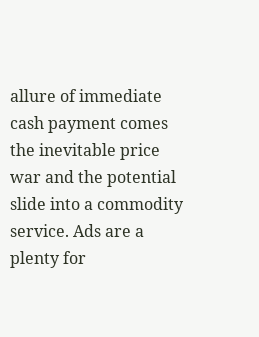allure of immediate cash payment comes the inevitable price war and the potential slide into a commodity service. Ads are a plenty for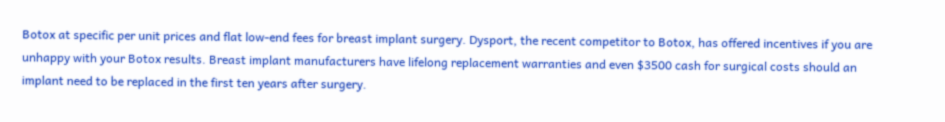Botox at specific per unit prices and flat low-end fees for breast implant surgery. Dysport, the recent competitor to Botox, has offered incentives if you are unhappy with your Botox results. Breast implant manufacturers have lifelong replacement warranties and even $3500 cash for surgical costs should an implant need to be replaced in the first ten years after surgery.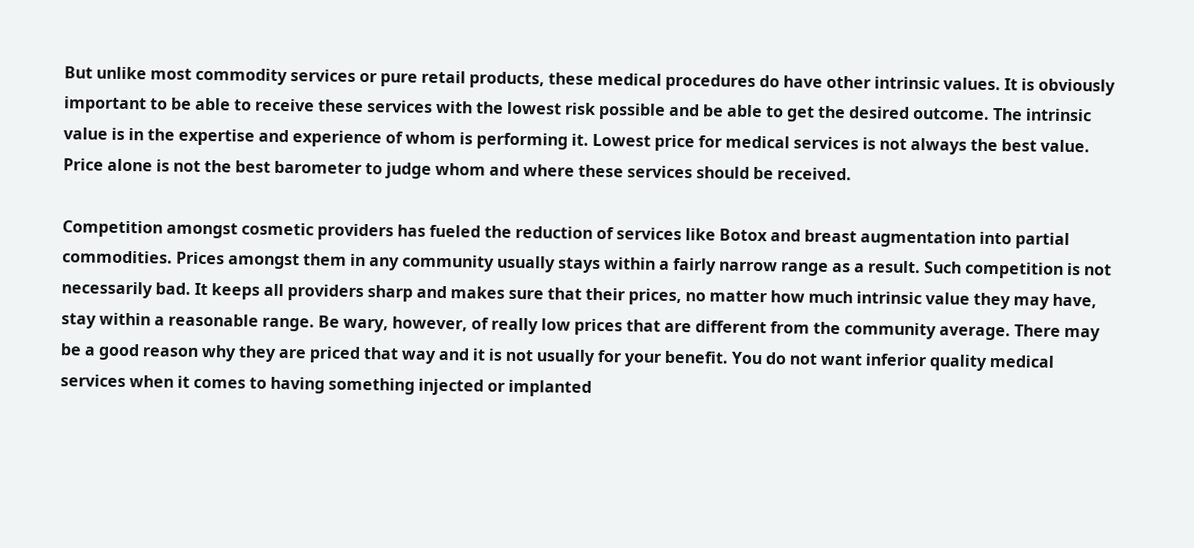But unlike most commodity services or pure retail products, these medical procedures do have other intrinsic values. It is obviously important to be able to receive these services with the lowest risk possible and be able to get the desired outcome. The intrinsic value is in the expertise and experience of whom is performing it. Lowest price for medical services is not always the best value. Price alone is not the best barometer to judge whom and where these services should be received.

Competition amongst cosmetic providers has fueled the reduction of services like Botox and breast augmentation into partial commodities. Prices amongst them in any community usually stays within a fairly narrow range as a result. Such competition is not necessarily bad. It keeps all providers sharp and makes sure that their prices, no matter how much intrinsic value they may have, stay within a reasonable range. Be wary, however, of really low prices that are different from the community average. There may be a good reason why they are priced that way and it is not usually for your benefit. You do not want inferior quality medical services when it comes to having something injected or implanted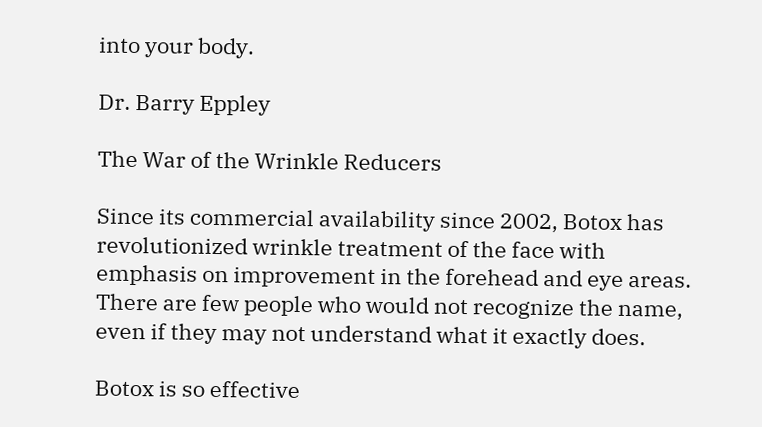into your body.

Dr. Barry Eppley

The War of the Wrinkle Reducers

Since its commercial availability since 2002, Botox has revolutionized wrinkle treatment of the face with emphasis on improvement in the forehead and eye areas. There are few people who would not recognize the name, even if they may not understand what it exactly does.

Botox is so effective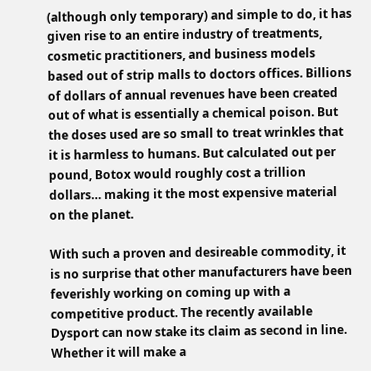(although only temporary) and simple to do, it has given rise to an entire industry of treatments, cosmetic practitioners, and business models based out of strip malls to doctors offices. Billions of dollars of annual revenues have been created out of what is essentially a chemical poison. But the doses used are so small to treat wrinkles that it is harmless to humans. But calculated out per pound, Botox would roughly cost a trillion dollars… making it the most expensive material on the planet.

With such a proven and desireable commodity, it is no surprise that other manufacturers have been feverishly working on coming up with a competitive product. The recently available Dysport can now stake its claim as second in line. Whether it will make a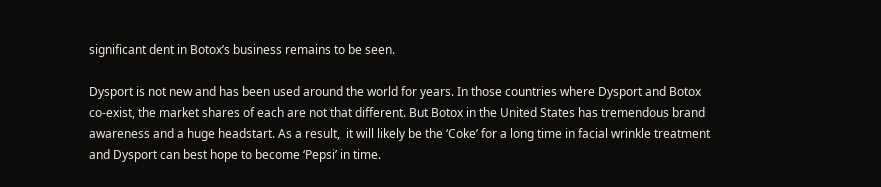significant dent in Botox’s business remains to be seen.

Dysport is not new and has been used around the world for years. In those countries where Dysport and Botox co-exist, the market shares of each are not that different. But Botox in the United States has tremendous brand awareness and a huge headstart. As a result,  it will likely be the ‘Coke’ for a long time in facial wrinkle treatment and Dysport can best hope to become ‘Pepsi’ in time.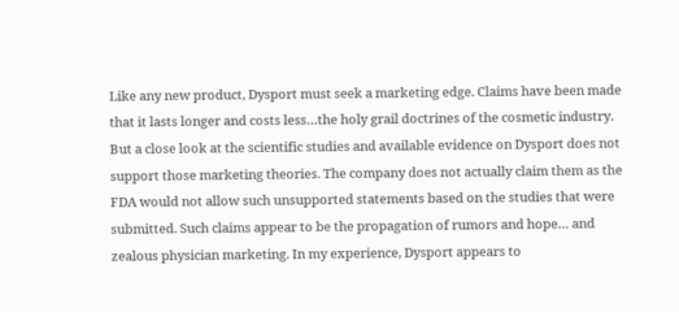Like any new product, Dysport must seek a marketing edge. Claims have been made that it lasts longer and costs less…the holy grail doctrines of the cosmetic industry. But a close look at the scientific studies and available evidence on Dysport does not support those marketing theories. The company does not actually claim them as the FDA would not allow such unsupported statements based on the studies that were submitted. Such claims appear to be the propagation of rumors and hope… and zealous physician marketing. In my experience, Dysport appears to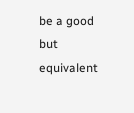be a good but equivalent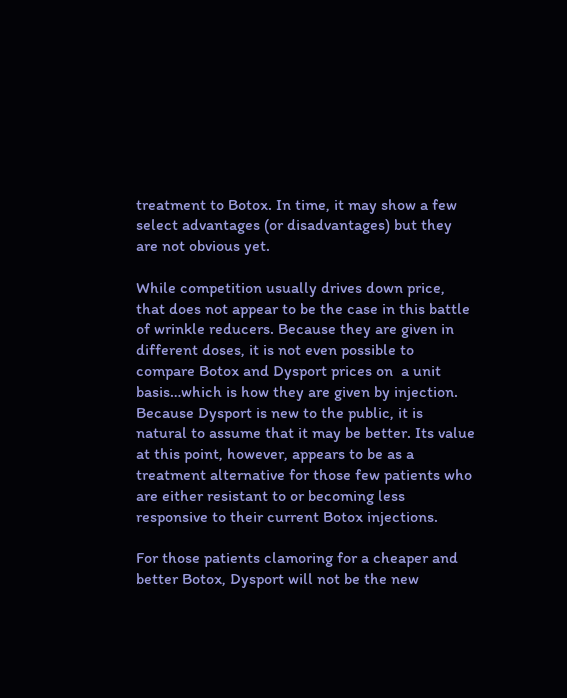treatment to Botox. In time, it may show a few select advantages (or disadvantages) but they are not obvious yet.

While competition usually drives down price, that does not appear to be the case in this battle of wrinkle reducers. Because they are given in different doses, it is not even possible to compare Botox and Dysport prices on  a unit basis…which is how they are given by injection. Because Dysport is new to the public, it is natural to assume that it may be better. Its value at this point, however, appears to be as a treatment alternative for those few patients who are either resistant to or becoming less responsive to their current Botox injections.

For those patients clamoring for a cheaper and better Botox, Dysport will not be the new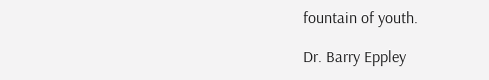fountain of youth.

Dr. Barry Eppley